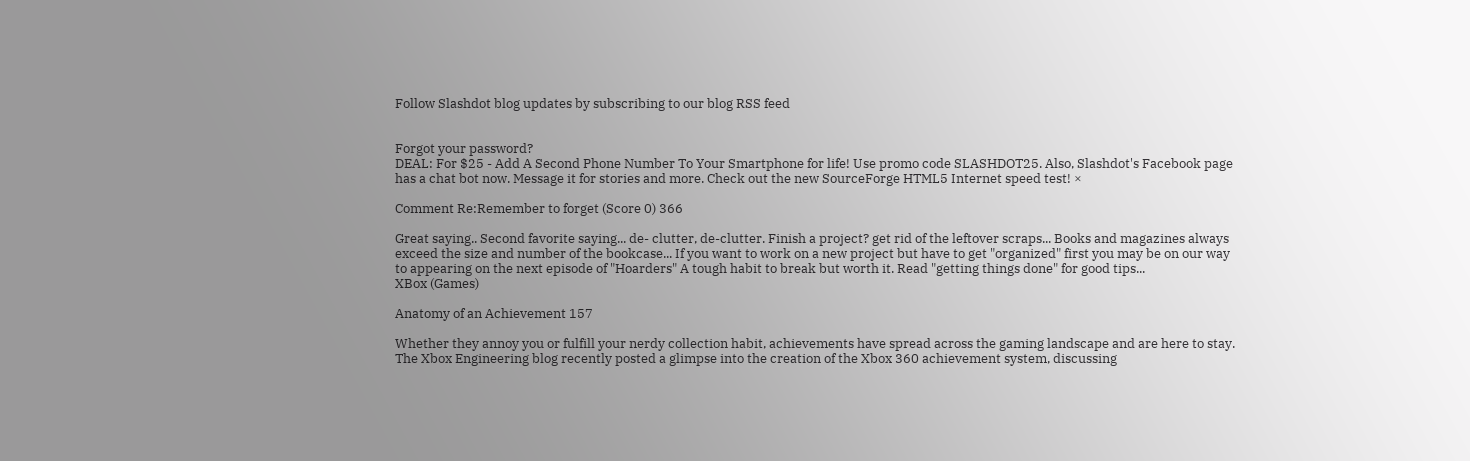Follow Slashdot blog updates by subscribing to our blog RSS feed


Forgot your password?
DEAL: For $25 - Add A Second Phone Number To Your Smartphone for life! Use promo code SLASHDOT25. Also, Slashdot's Facebook page has a chat bot now. Message it for stories and more. Check out the new SourceForge HTML5 Internet speed test! ×

Comment Re:Remember to forget (Score 0) 366

Great saying.. Second favorite saying... de- clutter, de-clutter. Finish a project? get rid of the leftover scraps... Books and magazines always exceed the size and number of the bookcase... If you want to work on a new project but have to get "organized" first you may be on our way to appearing on the next episode of "Hoarders" A tough habit to break but worth it. Read "getting things done" for good tips...
XBox (Games)

Anatomy of an Achievement 157

Whether they annoy you or fulfill your nerdy collection habit, achievements have spread across the gaming landscape and are here to stay. The Xbox Engineering blog recently posted a glimpse into the creation of the Xbox 360 achievement system, discussing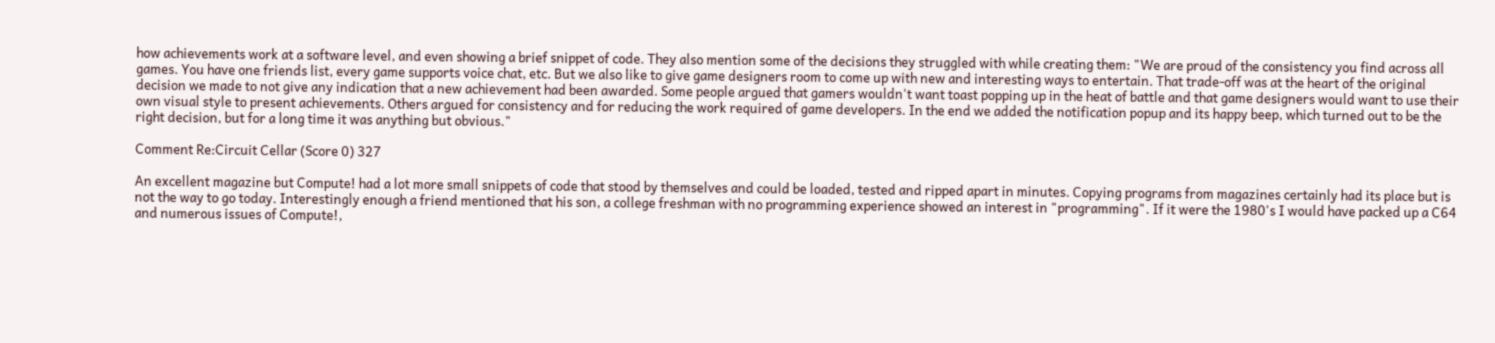how achievements work at a software level, and even showing a brief snippet of code. They also mention some of the decisions they struggled with while creating them: "We are proud of the consistency you find across all games. You have one friends list, every game supports voice chat, etc. But we also like to give game designers room to come up with new and interesting ways to entertain. That trade-off was at the heart of the original decision we made to not give any indication that a new achievement had been awarded. Some people argued that gamers wouldn't want toast popping up in the heat of battle and that game designers would want to use their own visual style to present achievements. Others argued for consistency and for reducing the work required of game developers. In the end we added the notification popup and its happy beep, which turned out to be the right decision, but for a long time it was anything but obvious."

Comment Re:Circuit Cellar (Score 0) 327

An excellent magazine but Compute! had a lot more small snippets of code that stood by themselves and could be loaded, tested and ripped apart in minutes. Copying programs from magazines certainly had its place but is not the way to go today. Interestingly enough a friend mentioned that his son, a college freshman with no programming experience showed an interest in "programming". If it were the 1980's I would have packed up a C64 and numerous issues of Compute!,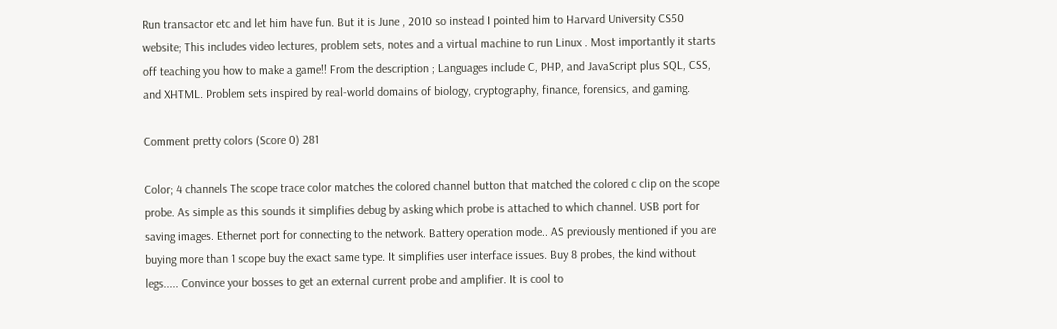Run transactor etc and let him have fun. But it is June , 2010 so instead I pointed him to Harvard University CS50 website; This includes video lectures, problem sets, notes and a virtual machine to run Linux . Most importantly it starts off teaching you how to make a game!! From the description ; Languages include C, PHP, and JavaScript plus SQL, CSS, and XHTML. Problem sets inspired by real-world domains of biology, cryptography, finance, forensics, and gaming.

Comment pretty colors (Score 0) 281

Color; 4 channels The scope trace color matches the colored channel button that matched the colored c clip on the scope probe. As simple as this sounds it simplifies debug by asking which probe is attached to which channel. USB port for saving images. Ethernet port for connecting to the network. Battery operation mode.. AS previously mentioned if you are buying more than 1 scope buy the exact same type. It simplifies user interface issues. Buy 8 probes, the kind without legs..... Convince your bosses to get an external current probe and amplifier. It is cool to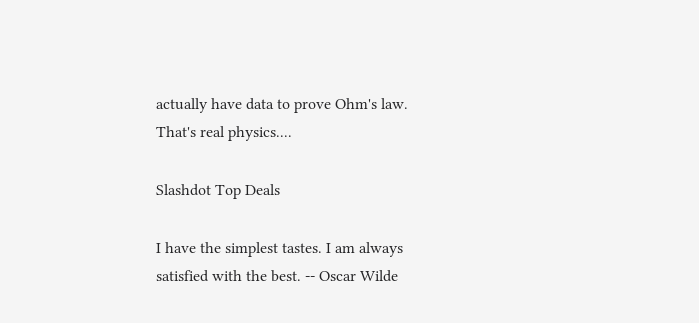actually have data to prove Ohm's law. That's real physics....

Slashdot Top Deals

I have the simplest tastes. I am always satisfied with the best. -- Oscar Wilde